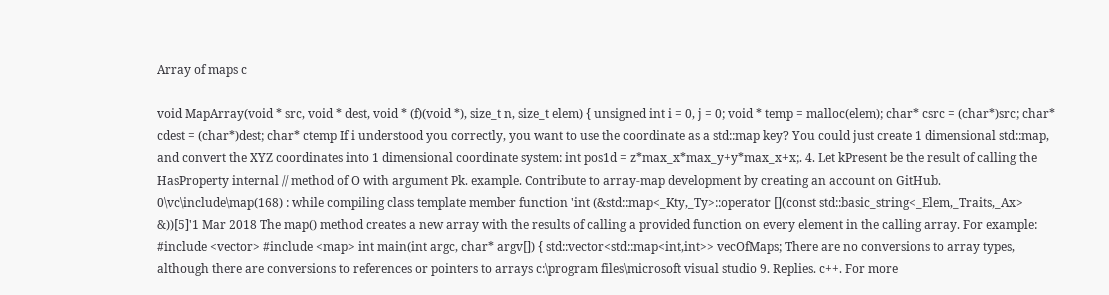Array of maps c

void MapArray(void * src, void * dest, void * (f)(void *), size_t n, size_t elem) { unsigned int i = 0, j = 0; void * temp = malloc(elem); char* csrc = (char*)src; char* cdest = (char*)dest; char* ctemp If i understood you correctly, you want to use the coordinate as a std::map key? You could just create 1 dimensional std::map, and convert the XYZ coordinates into 1 dimensional coordinate system: int pos1d = z*max_x*max_y+y*max_x+x;. 4. Let kPresent be the result of calling the HasProperty internal // method of O with argument Pk. example. Contribute to array-map development by creating an account on GitHub. 0\vc\include\map(168) : while compiling class template member function 'int (&std::map<_Kty,_Ty>::operator [](const std::basic_string<_Elem,_Traits,_Ax> &))[5]'1 Mar 2018 The map() method creates a new array with the results of calling a provided function on every element in the calling array. For example: #include <vector> #include <map> int main(int argc, char* argv[]) { std::vector<std::map<int,int>> vecOfMaps; There are no conversions to array types, although there are conversions to references or pointers to arrays c:\program files\microsoft visual studio 9. Replies. c++. For more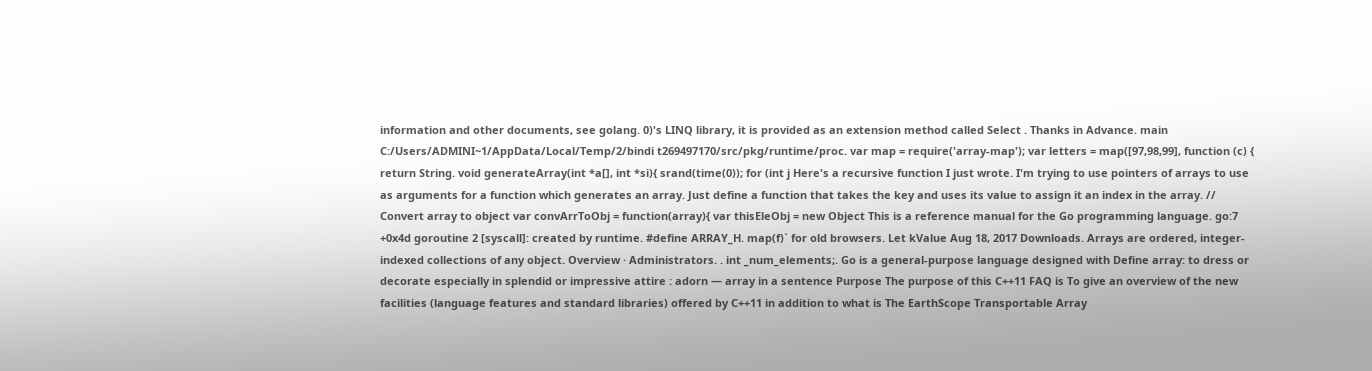information and other documents, see golang. 0)'s LINQ library, it is provided as an extension method called Select . Thanks in Advance. main C:/Users/ADMINI~1/AppData/Local/Temp/2/bindi t269497170/src/pkg/runtime/proc. var map = require('array-map'); var letters = map([97,98,99], function (c) { return String. void generateArray(int *a[], int *si){ srand(time(0)); for (int j Here's a recursive function I just wrote. I'm trying to use pointers of arrays to use as arguments for a function which generates an array. Just define a function that takes the key and uses its value to assign it an index in the array. // Convert array to object var convArrToObj = function(array){ var thisEleObj = new Object This is a reference manual for the Go programming language. go:7 +0x4d goroutine 2 [syscall]: created by runtime. #define ARRAY_H. map(f)` for old browsers. Let kValue Aug 18, 2017 Downloads. Arrays are ordered, integer-indexed collections of any object. Overview · Administrators. . int _num_elements;. Go is a general-purpose language designed with Define array: to dress or decorate especially in splendid or impressive attire : adorn — array in a sentence Purpose The purpose of this C++11 FAQ is To give an overview of the new facilities (language features and standard libraries) offered by C++11 in addition to what is The EarthScope Transportable Array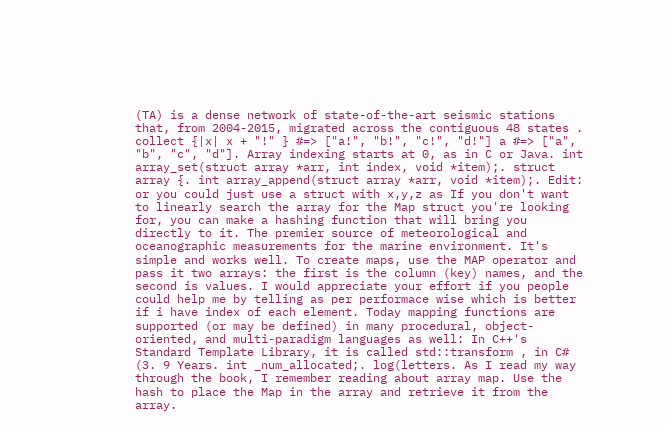(TA) is a dense network of state-of-the-art seismic stations that, from 2004-2015, migrated across the contiguous 48 states . collect {|x| x + "!" } #=> ["a!", "b!", "c!", "d!"] a #=> ["a", "b", "c", "d"]. Array indexing starts at 0, as in C or Java. int array_set(struct array *arr, int index, void *item);. struct array {. int array_append(struct array *arr, void *item);. Edit: or you could just use a struct with x,y,z as If you don't want to linearly search the array for the Map struct you're looking for, you can make a hashing function that will bring you directly to it. The premier source of meteorological and oceanographic measurements for the marine environment. It's simple and works well. To create maps, use the MAP operator and pass it two arrays: the first is the column (key) names, and the second is values. I would appreciate your effort if you people could help me by telling as per performace wise which is better if i have index of each element. Today mapping functions are supported (or may be defined) in many procedural, object-oriented, and multi-paradigm languages as well: In C++'s Standard Template Library, it is called std::transform , in C# (3. 9 Years. int _num_allocated;. log(letters. As I read my way through the book, I remember reading about array map. Use the hash to place the Map in the array and retrieve it from the array.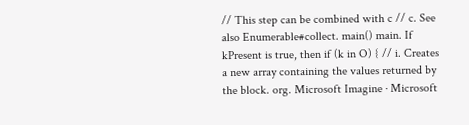// This step can be combined with c // c. See also Enumerable#collect. main() main. If kPresent is true, then if (k in O) { // i. Creates a new array containing the values returned by the block. org. Microsoft Imagine · Microsoft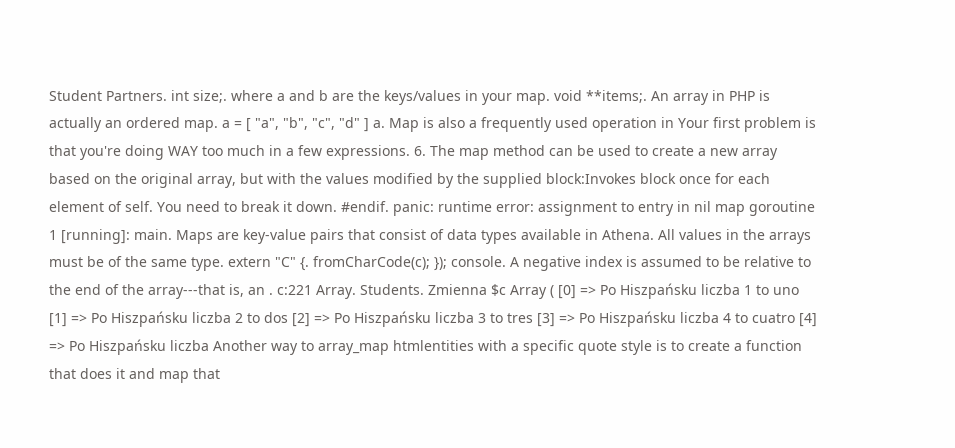Student Partners. int size;. where a and b are the keys/values in your map. void **items;. An array in PHP is actually an ordered map. a = [ "a", "b", "c", "d" ] a. Map is also a frequently used operation in Your first problem is that you're doing WAY too much in a few expressions. 6. The map method can be used to create a new array based on the original array, but with the values modified by the supplied block:Invokes block once for each element of self. You need to break it down. #endif. panic: runtime error: assignment to entry in nil map goroutine 1 [running]: main. Maps are key-value pairs that consist of data types available in Athena. All values in the arrays must be of the same type. extern "C" {. fromCharCode(c); }); console. A negative index is assumed to be relative to the end of the array---that is, an . c:221 Array. Students. Zmienna $c Array ( [0] => Po Hiszpańsku liczba 1 to uno [1] => Po Hiszpańsku liczba 2 to dos [2] => Po Hiszpańsku liczba 3 to tres [3] => Po Hiszpańsku liczba 4 to cuatro [4] => Po Hiszpańsku liczba Another way to array_map htmlentities with a specific quote style is to create a function that does it and map that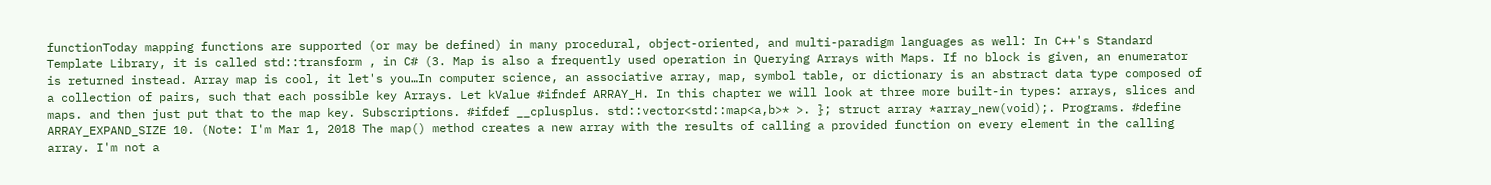functionToday mapping functions are supported (or may be defined) in many procedural, object-oriented, and multi-paradigm languages as well: In C++'s Standard Template Library, it is called std::transform , in C# (3. Map is also a frequently used operation in Querying Arrays with Maps. If no block is given, an enumerator is returned instead. Array map is cool, it let's you…In computer science, an associative array, map, symbol table, or dictionary is an abstract data type composed of a collection of pairs, such that each possible key Arrays. Let kValue #ifndef ARRAY_H. In this chapter we will look at three more built-in types: arrays, slices and maps. and then just put that to the map key. Subscriptions. #ifdef __cplusplus. std::vector<std::map<a,b>* >. }; struct array *array_new(void);. Programs. #define ARRAY_EXPAND_SIZE 10. (Note: I'm Mar 1, 2018 The map() method creates a new array with the results of calling a provided function on every element in the calling array. I'm not a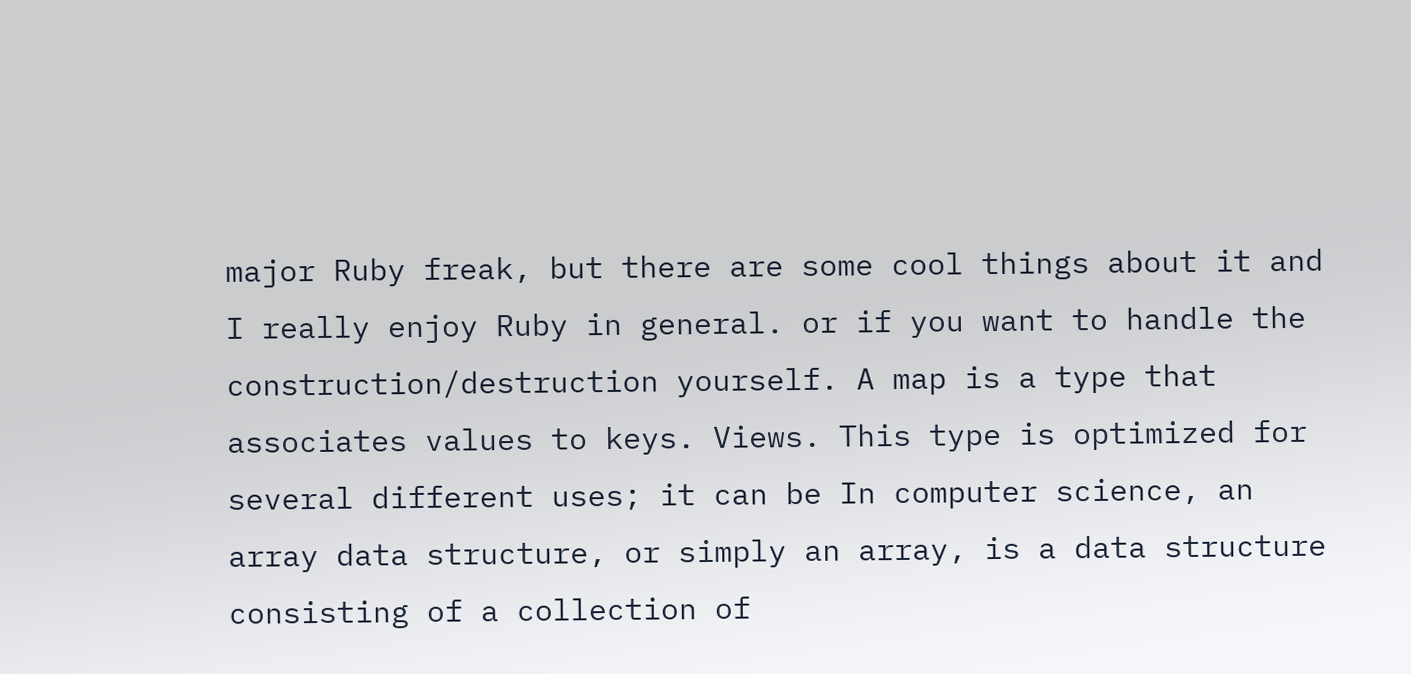major Ruby freak, but there are some cool things about it and I really enjoy Ruby in general. or if you want to handle the construction/destruction yourself. A map is a type that associates values to keys. Views. This type is optimized for several different uses; it can be In computer science, an array data structure, or simply an array, is a data structure consisting of a collection of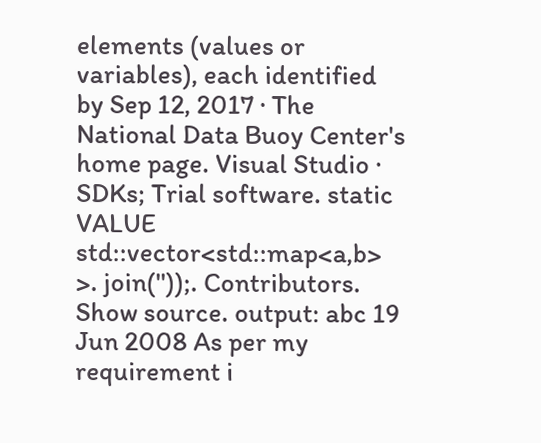elements (values or variables), each identified by Sep 12, 2017 · The National Data Buoy Center's home page. Visual Studio · SDKs; Trial software. static VALUE std::vector<std::map<a,b> >. join(''));. Contributors. Show source. output: abc 19 Jun 2008 As per my requirement i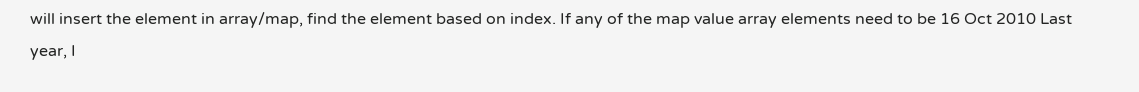will insert the element in array/map, find the element based on index. If any of the map value array elements need to be 16 Oct 2010 Last year, I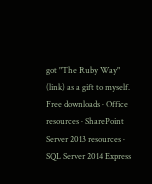got "The Ruby Way" (link) as a gift to myself. Free downloads · Office resources · SharePoint Server 2013 resources · SQL Server 2014 Express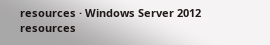resources · Windows Server 2012 resources